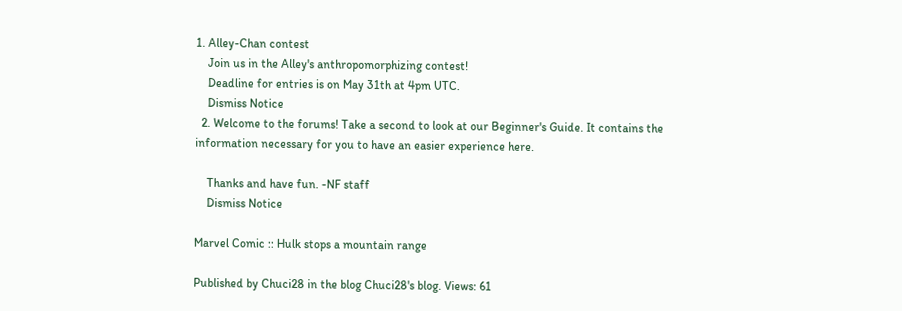1. Alley-Chan contest
    Join us in the Alley's anthropomorphizing contest!
    Deadline for entries is on May 31th at 4pm UTC.
    Dismiss Notice
  2. Welcome to the forums! Take a second to look at our Beginner's Guide. It contains the information necessary for you to have an easier experience here.

    Thanks and have fun. -NF staff
    Dismiss Notice

Marvel Comic :: Hulk stops a mountain range

Published by Chuci28 in the blog Chuci28's blog. Views: 61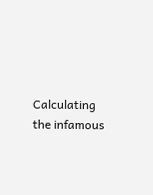Calculating the infamous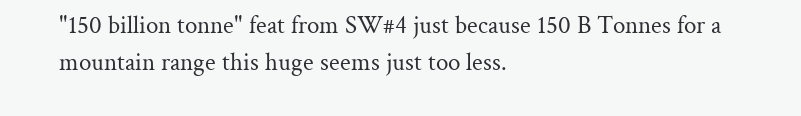"150 billion tonne" feat from SW#4 just because 150 B Tonnes for a mountain range this huge seems just too less.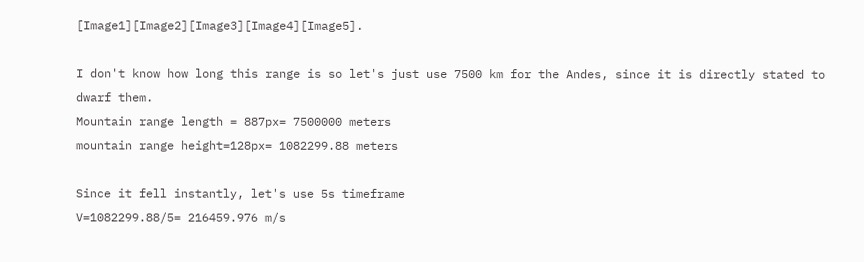[Image1][Image2][Image3][Image4][Image5].

I don't know how long this range is so let's just use 7500 km for the Andes, since it is directly stated to dwarf them.
Mountain range length = 887px= 7500000 meters
mountain range height=128px= 1082299.88 meters

Since it fell instantly, let's use 5s timeframe
V=1082299.88/5= 216459.976 m/s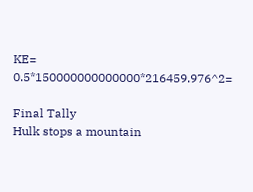KE= 0.5*150000000000000*216459.976^2=

Final Tally
Hulk stops a mountain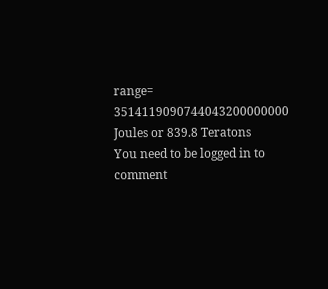range= 3514119090744043200000000 Joules or 839.8 Teratons
You need to be logged in to comment